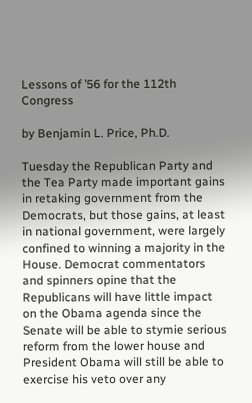Lessons of ’56 for the 112th Congress

by Benjamin L. Price, Ph.D.

Tuesday the Republican Party and the Tea Party made important gains in retaking government from the Democrats, but those gains, at least in national government, were largely confined to winning a majority in the House. Democrat commentators and spinners opine that the Republicans will have little impact on the Obama agenda since the Senate will be able to stymie serious reform from the lower house and President Obama will still be able to exercise his veto over any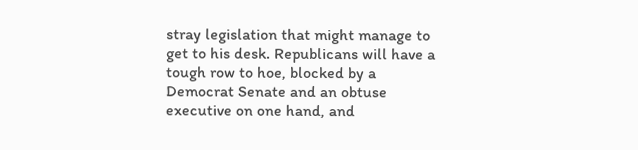stray legislation that might manage to get to his desk. Republicans will have a tough row to hoe, blocked by a Democrat Senate and an obtuse executive on one hand, and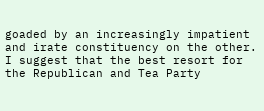goaded by an increasingly impatient and irate constituency on the other. I suggest that the best resort for the Republican and Tea Party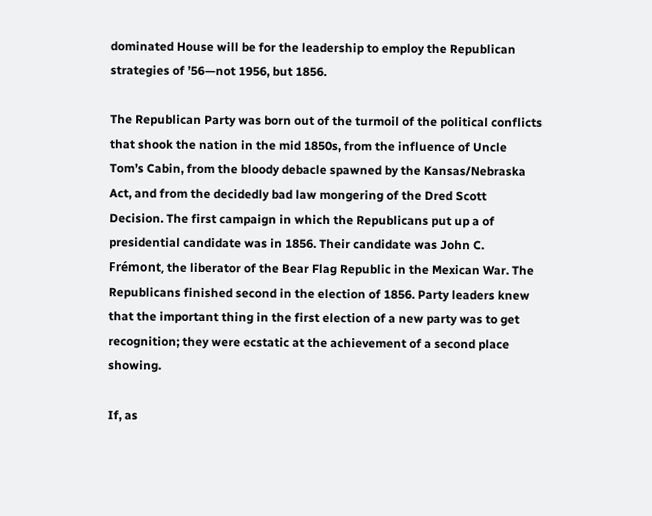dominated House will be for the leadership to employ the Republican strategies of ’56—not 1956, but 1856.

The Republican Party was born out of the turmoil of the political conflicts that shook the nation in the mid 1850s, from the influence of Uncle Tom’s Cabin, from the bloody debacle spawned by the Kansas/Nebraska Act, and from the decidedly bad law mongering of the Dred Scott Decision. The first campaign in which the Republicans put up a of presidential candidate was in 1856. Their candidate was John C. Frémont, the liberator of the Bear Flag Republic in the Mexican War. The Republicans finished second in the election of 1856. Party leaders knew that the important thing in the first election of a new party was to get recognition; they were ecstatic at the achievement of a second place showing.

If, as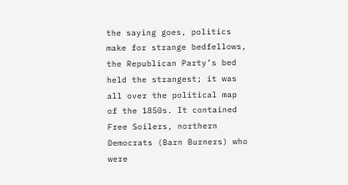the saying goes, politics make for strange bedfellows, the Republican Party’s bed held the strangest; it was all over the political map of the 1850s. It contained Free Soilers, northern Democrats (Barn Burners) who were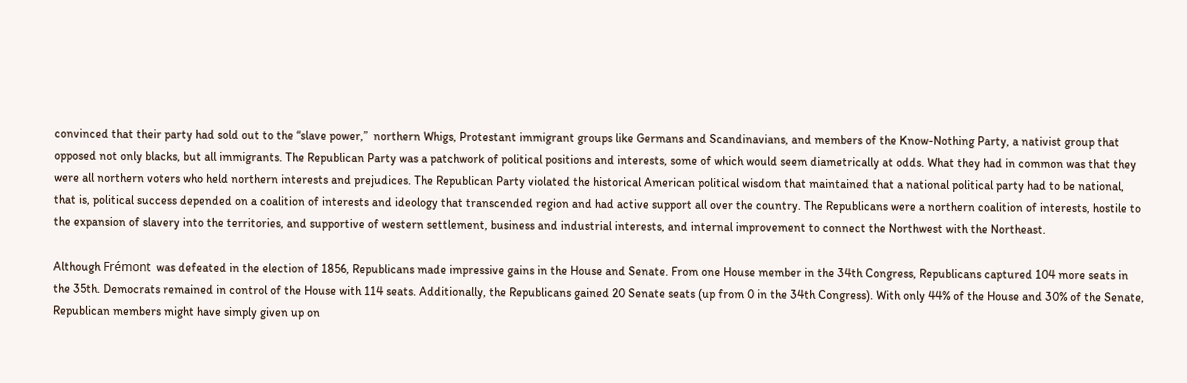convinced that their party had sold out to the “slave power,”  northern Whigs, Protestant immigrant groups like Germans and Scandinavians, and members of the Know-Nothing Party, a nativist group that opposed not only blacks, but all immigrants. The Republican Party was a patchwork of political positions and interests, some of which would seem diametrically at odds. What they had in common was that they were all northern voters who held northern interests and prejudices. The Republican Party violated the historical American political wisdom that maintained that a national political party had to be national, that is, political success depended on a coalition of interests and ideology that transcended region and had active support all over the country. The Republicans were a northern coalition of interests, hostile to the expansion of slavery into the territories, and supportive of western settlement, business and industrial interests, and internal improvement to connect the Northwest with the Northeast.

Although Frémont  was defeated in the election of 1856, Republicans made impressive gains in the House and Senate. From one House member in the 34th Congress, Republicans captured 104 more seats in the 35th. Democrats remained in control of the House with 114 seats. Additionally, the Republicans gained 20 Senate seats (up from 0 in the 34th Congress). With only 44% of the House and 30% of the Senate, Republican members might have simply given up on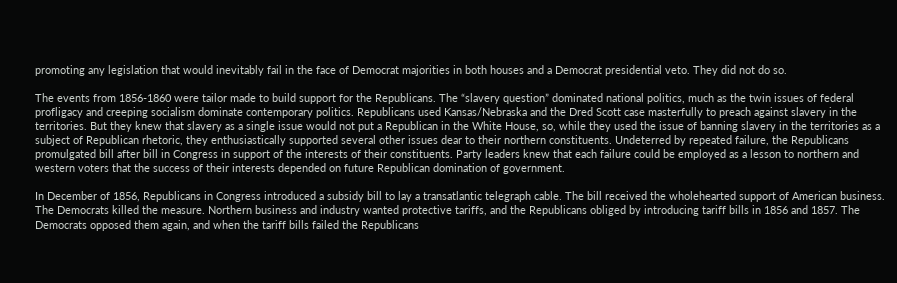promoting any legislation that would inevitably fail in the face of Democrat majorities in both houses and a Democrat presidential veto. They did not do so.

The events from 1856-1860 were tailor made to build support for the Republicans. The “slavery question” dominated national politics, much as the twin issues of federal profligacy and creeping socialism dominate contemporary politics. Republicans used Kansas/Nebraska and the Dred Scott case masterfully to preach against slavery in the territories. But they knew that slavery as a single issue would not put a Republican in the White House, so, while they used the issue of banning slavery in the territories as a subject of Republican rhetoric, they enthusiastically supported several other issues dear to their northern constituents. Undeterred by repeated failure, the Republicans promulgated bill after bill in Congress in support of the interests of their constituents. Party leaders knew that each failure could be employed as a lesson to northern and western voters that the success of their interests depended on future Republican domination of government.

In December of 1856, Republicans in Congress introduced a subsidy bill to lay a transatlantic telegraph cable. The bill received the wholehearted support of American business. The Democrats killed the measure. Northern business and industry wanted protective tariffs, and the Republicans obliged by introducing tariff bills in 1856 and 1857. The Democrats opposed them again, and when the tariff bills failed the Republicans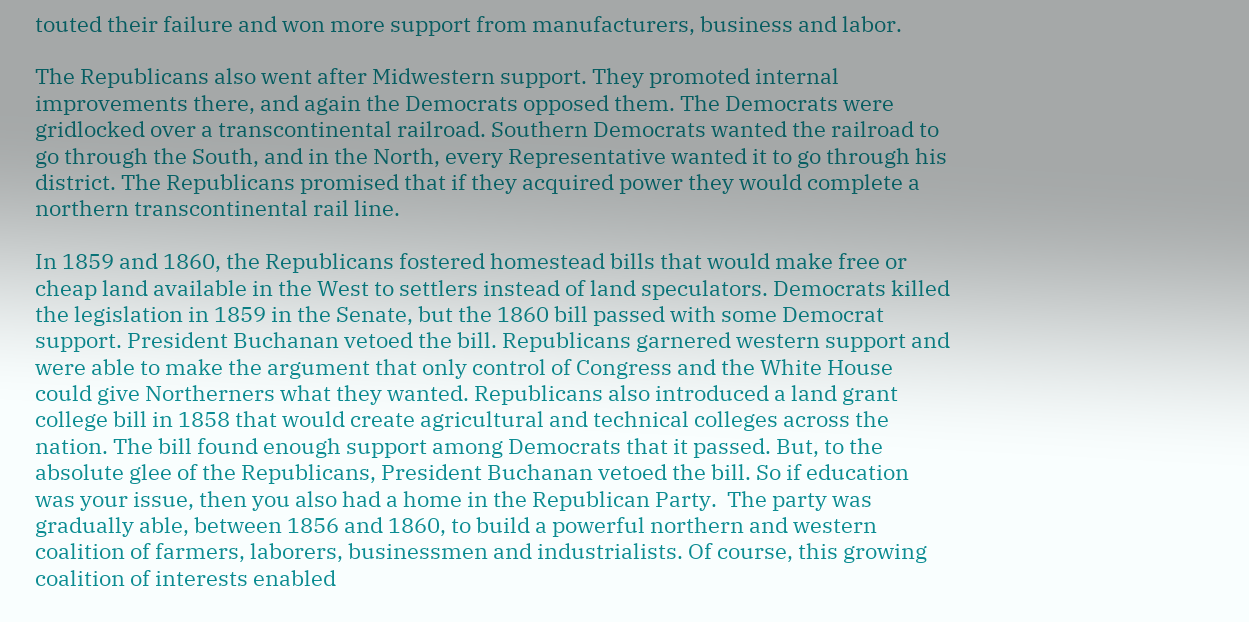touted their failure and won more support from manufacturers, business and labor.

The Republicans also went after Midwestern support. They promoted internal improvements there, and again the Democrats opposed them. The Democrats were gridlocked over a transcontinental railroad. Southern Democrats wanted the railroad to go through the South, and in the North, every Representative wanted it to go through his district. The Republicans promised that if they acquired power they would complete a northern transcontinental rail line.

In 1859 and 1860, the Republicans fostered homestead bills that would make free or cheap land available in the West to settlers instead of land speculators. Democrats killed the legislation in 1859 in the Senate, but the 1860 bill passed with some Democrat support. President Buchanan vetoed the bill. Republicans garnered western support and were able to make the argument that only control of Congress and the White House could give Northerners what they wanted. Republicans also introduced a land grant college bill in 1858 that would create agricultural and technical colleges across the nation. The bill found enough support among Democrats that it passed. But, to the absolute glee of the Republicans, President Buchanan vetoed the bill. So if education was your issue, then you also had a home in the Republican Party.  The party was gradually able, between 1856 and 1860, to build a powerful northern and western coalition of farmers, laborers, businessmen and industrialists. Of course, this growing coalition of interests enabled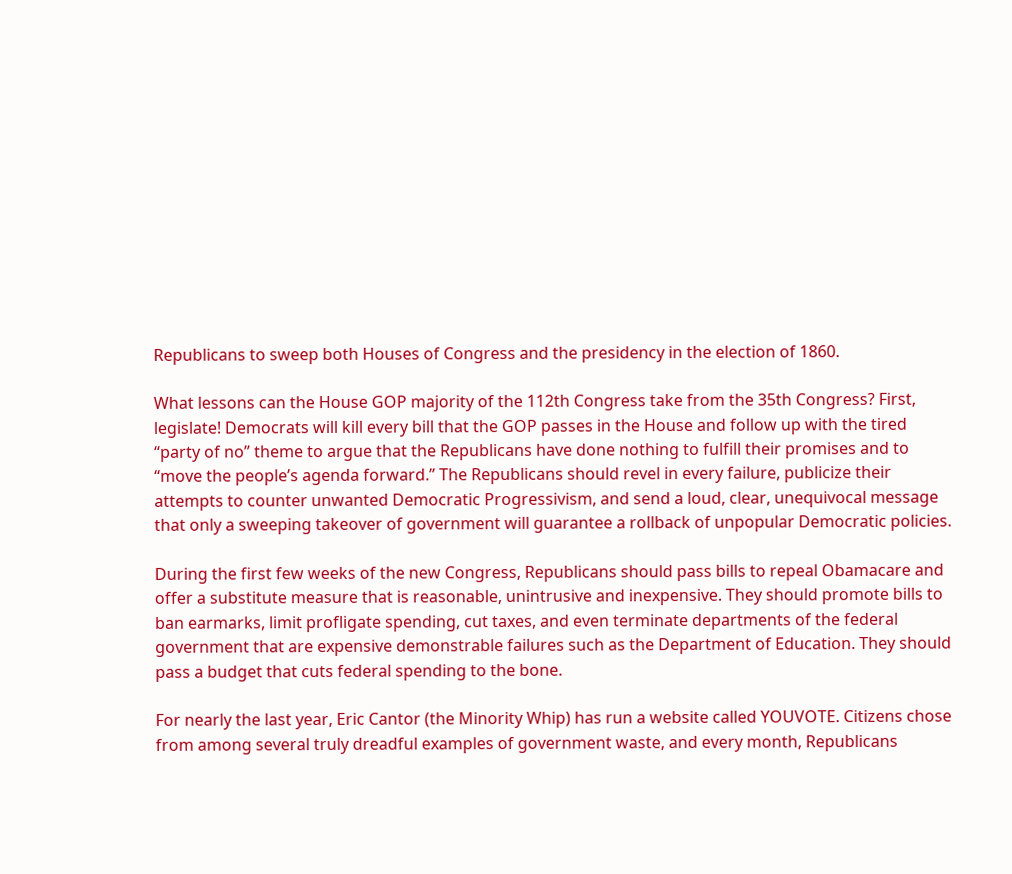Republicans to sweep both Houses of Congress and the presidency in the election of 1860.

What lessons can the House GOP majority of the 112th Congress take from the 35th Congress? First, legislate! Democrats will kill every bill that the GOP passes in the House and follow up with the tired “party of no” theme to argue that the Republicans have done nothing to fulfill their promises and to “move the people’s agenda forward.” The Republicans should revel in every failure, publicize their attempts to counter unwanted Democratic Progressivism, and send a loud, clear, unequivocal message that only a sweeping takeover of government will guarantee a rollback of unpopular Democratic policies.

During the first few weeks of the new Congress, Republicans should pass bills to repeal Obamacare and offer a substitute measure that is reasonable, unintrusive and inexpensive. They should promote bills to ban earmarks, limit profligate spending, cut taxes, and even terminate departments of the federal government that are expensive demonstrable failures such as the Department of Education. They should pass a budget that cuts federal spending to the bone.

For nearly the last year, Eric Cantor (the Minority Whip) has run a website called YOUVOTE. Citizens chose from among several truly dreadful examples of government waste, and every month, Republicans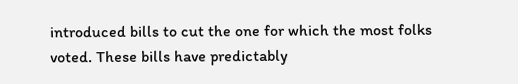introduced bills to cut the one for which the most folks voted. These bills have predictably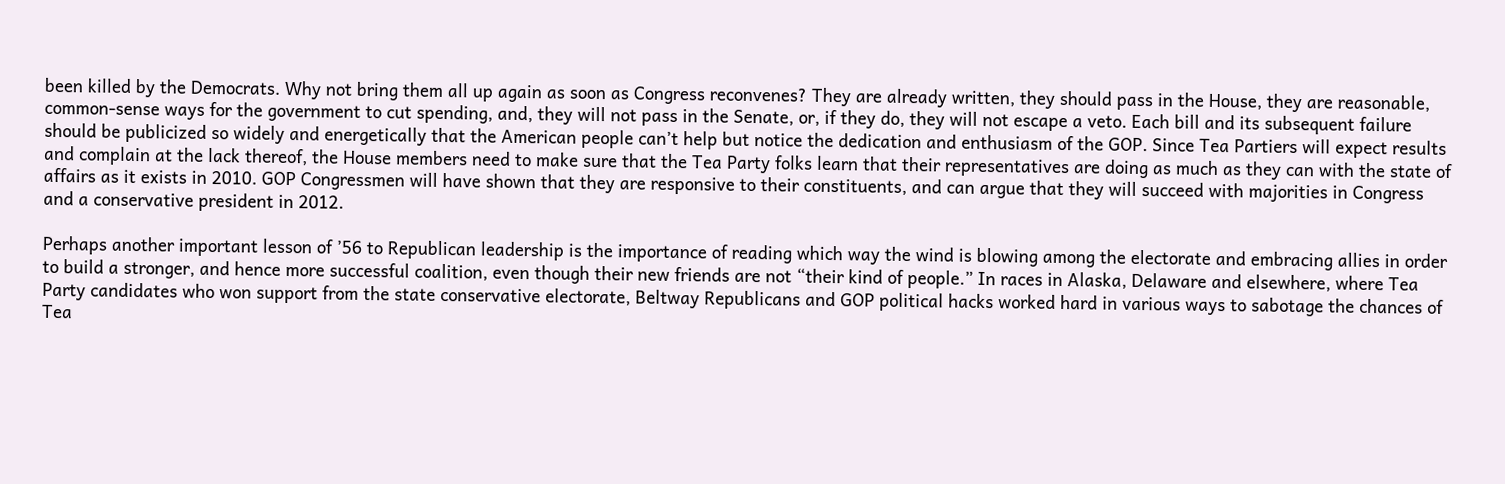been killed by the Democrats. Why not bring them all up again as soon as Congress reconvenes? They are already written, they should pass in the House, they are reasonable, common-sense ways for the government to cut spending, and, they will not pass in the Senate, or, if they do, they will not escape a veto. Each bill and its subsequent failure should be publicized so widely and energetically that the American people can’t help but notice the dedication and enthusiasm of the GOP. Since Tea Partiers will expect results and complain at the lack thereof, the House members need to make sure that the Tea Party folks learn that their representatives are doing as much as they can with the state of affairs as it exists in 2010. GOP Congressmen will have shown that they are responsive to their constituents, and can argue that they will succeed with majorities in Congress and a conservative president in 2012.

Perhaps another important lesson of ’56 to Republican leadership is the importance of reading which way the wind is blowing among the electorate and embracing allies in order to build a stronger, and hence more successful coalition, even though their new friends are not “their kind of people.” In races in Alaska, Delaware and elsewhere, where Tea Party candidates who won support from the state conservative electorate, Beltway Republicans and GOP political hacks worked hard in various ways to sabotage the chances of Tea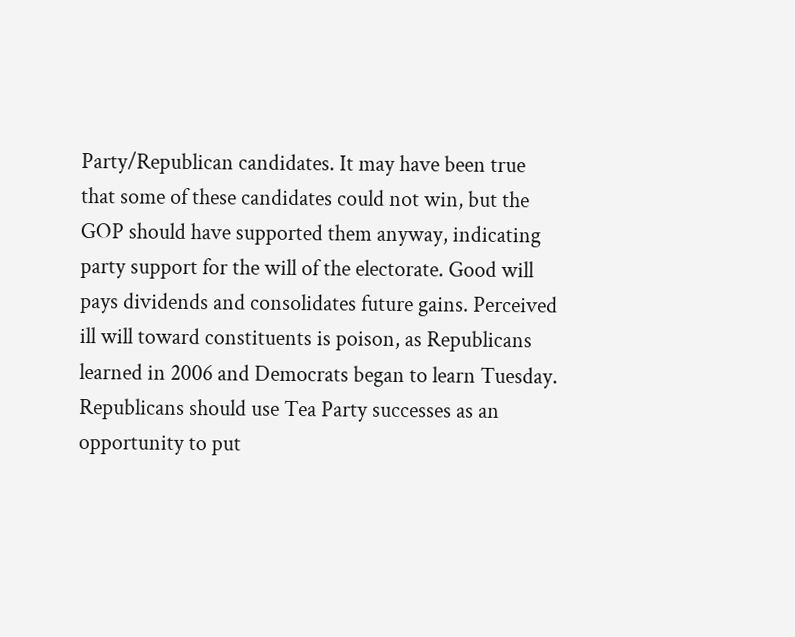Party/Republican candidates. It may have been true that some of these candidates could not win, but the GOP should have supported them anyway, indicating party support for the will of the electorate. Good will pays dividends and consolidates future gains. Perceived ill will toward constituents is poison, as Republicans learned in 2006 and Democrats began to learn Tuesday. Republicans should use Tea Party successes as an opportunity to put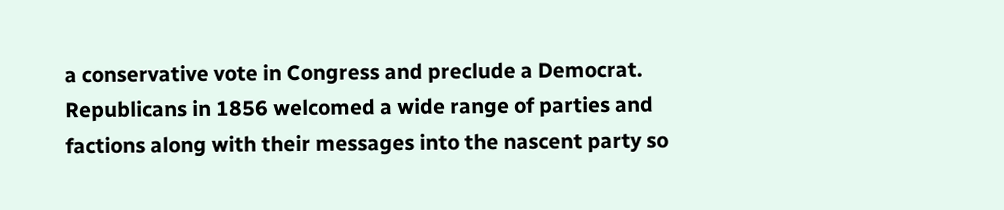a conservative vote in Congress and preclude a Democrat. Republicans in 1856 welcomed a wide range of parties and factions along with their messages into the nascent party so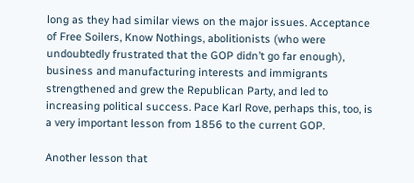long as they had similar views on the major issues. Acceptance of Free Soilers, Know Nothings, abolitionists (who were undoubtedly frustrated that the GOP didn’t go far enough), business and manufacturing interests and immigrants strengthened and grew the Republican Party, and led to increasing political success. Pace Karl Rove, perhaps this, too, is a very important lesson from 1856 to the current GOP.

Another lesson that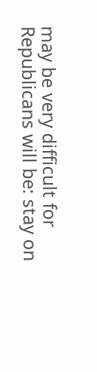may be very difficult for Republicans will be: stay on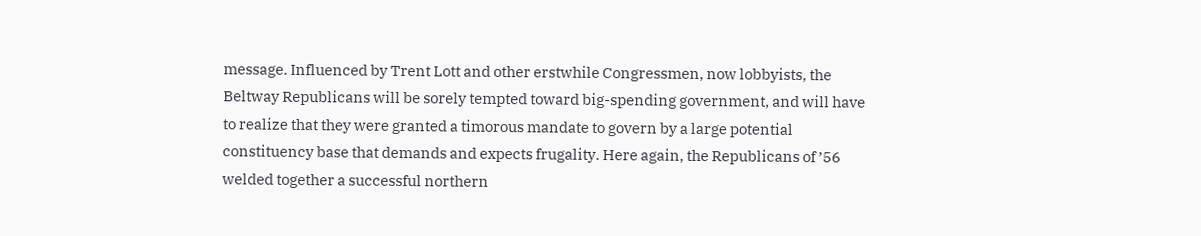message. Influenced by Trent Lott and other erstwhile Congressmen, now lobbyists, the Beltway Republicans will be sorely tempted toward big-spending government, and will have to realize that they were granted a timorous mandate to govern by a large potential constituency base that demands and expects frugality. Here again, the Republicans of ’56 welded together a successful northern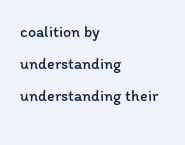coalition by understanding understanding their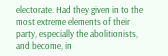electorate. Had they given in to the most extreme elements of their party, especially the abolitionists, and become, in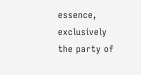essence, exclusively the party of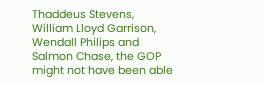Thaddeus Stevens, William Lloyd Garrison, Wendall Philips and Salmon Chase, the GOP might not have been able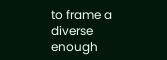to frame a diverse enough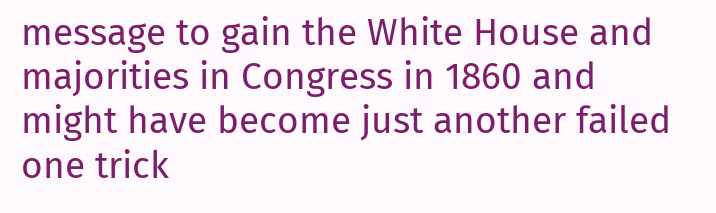message to gain the White House and majorities in Congress in 1860 and might have become just another failed one trick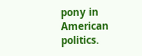pony in American politics.